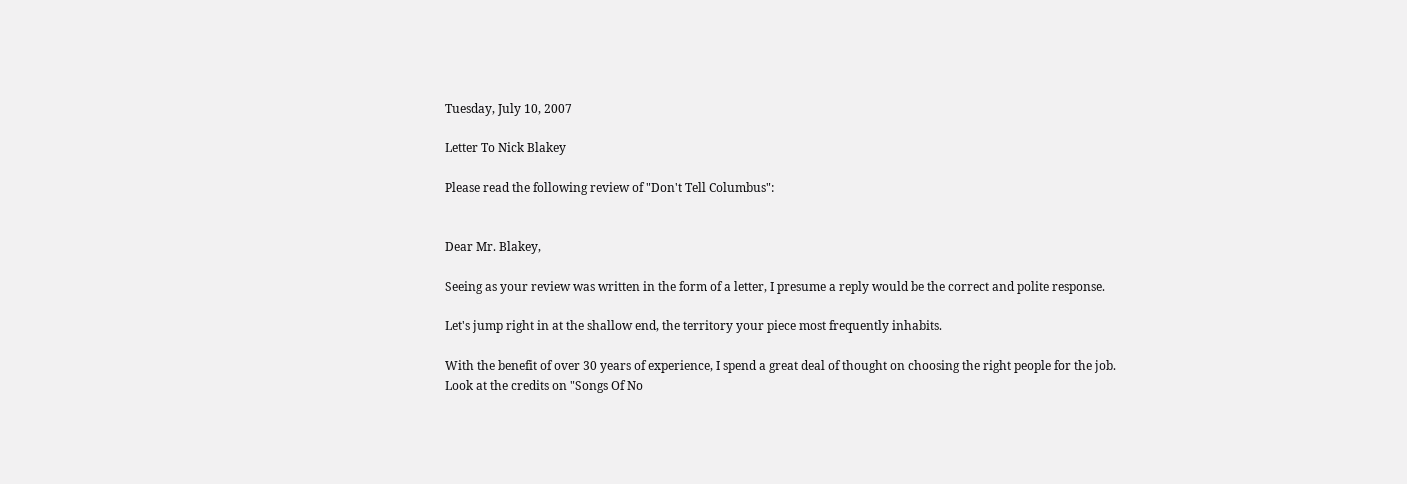Tuesday, July 10, 2007

Letter To Nick Blakey

Please read the following review of "Don't Tell Columbus":


Dear Mr. Blakey,

Seeing as your review was written in the form of a letter, I presume a reply would be the correct and polite response.

Let's jump right in at the shallow end, the territory your piece most frequently inhabits.

With the benefit of over 30 years of experience, I spend a great deal of thought on choosing the right people for the job.
Look at the credits on "Songs Of No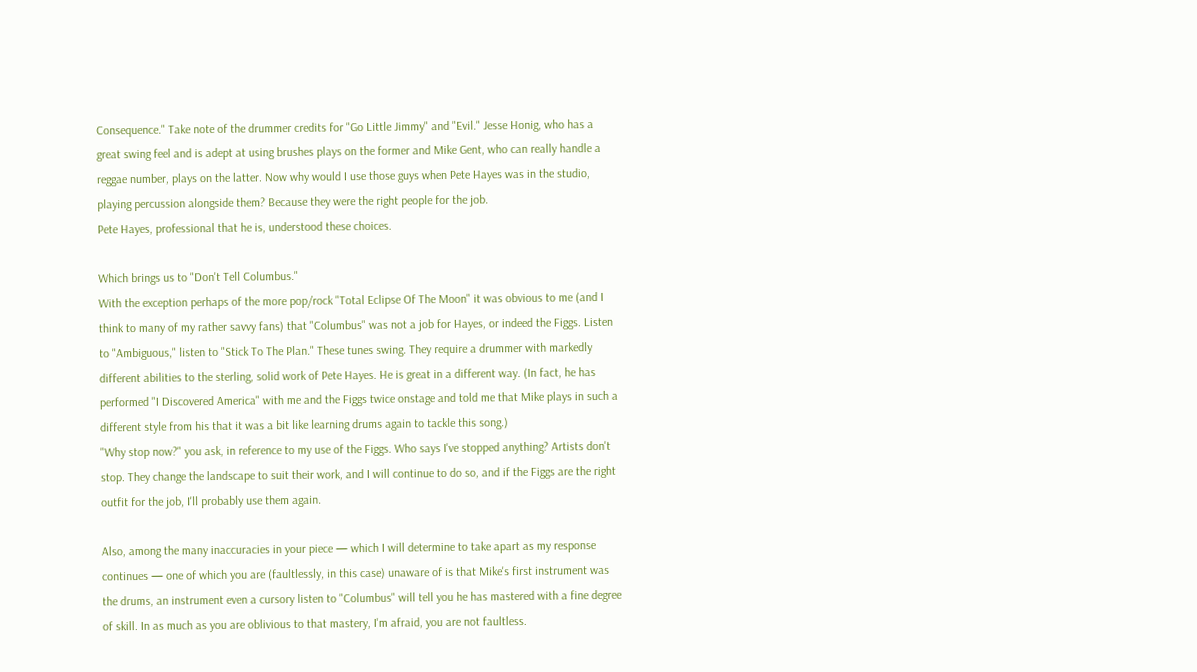Consequence." Take note of the drummer credits for "Go Little Jimmy" and "Evil." Jesse Honig, who has a great swing feel and is adept at using brushes plays on the former and Mike Gent, who can really handle a reggae number, plays on the latter. Now why would I use those guys when Pete Hayes was in the studio, playing percussion alongside them? Because they were the right people for the job.
Pete Hayes, professional that he is, understood these choices.

Which brings us to "Don't Tell Columbus."
With the exception perhaps of the more pop/rock "Total Eclipse Of The Moon" it was obvious to me (and I think to many of my rather savvy fans) that "Columbus" was not a job for Hayes, or indeed the Figgs. Listen to "Ambiguous," listen to "Stick To The Plan." These tunes swing. They require a drummer with markedly different abilities to the sterling, solid work of Pete Hayes. He is great in a different way. (In fact, he has performed "I Discovered America" with me and the Figgs twice onstage and told me that Mike plays in such a different style from his that it was a bit like learning drums again to tackle this song.)
"Why stop now?" you ask, in reference to my use of the Figgs. Who says I've stopped anything? Artists don't stop. They change the landscape to suit their work, and I will continue to do so, and if the Figgs are the right outfit for the job, I'll probably use them again.

Also, among the many inaccuracies in your piece — which I will determine to take apart as my response continues — one of which you are (faultlessly, in this case) unaware of is that Mike's first instrument was the drums, an instrument even a cursory listen to "Columbus" will tell you he has mastered with a fine degree of skill. In as much as you are oblivious to that mastery, I'm afraid, you are not faultless.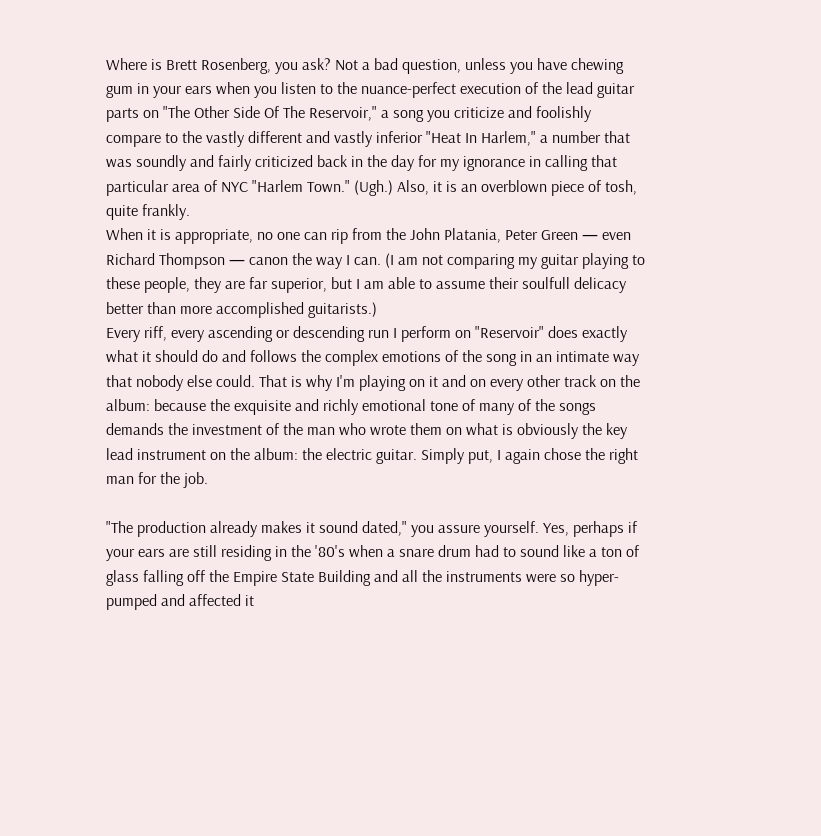Where is Brett Rosenberg, you ask? Not a bad question, unless you have chewing gum in your ears when you listen to the nuance-perfect execution of the lead guitar parts on "The Other Side Of The Reservoir," a song you criticize and foolishly compare to the vastly different and vastly inferior "Heat In Harlem," a number that was soundly and fairly criticized back in the day for my ignorance in calling that particular area of NYC "Harlem Town." (Ugh.) Also, it is an overblown piece of tosh, quite frankly.
When it is appropriate, no one can rip from the John Platania, Peter Green — even Richard Thompson — canon the way I can. (I am not comparing my guitar playing to these people, they are far superior, but I am able to assume their soulfull delicacy better than more accomplished guitarists.)
Every riff, every ascending or descending run I perform on "Reservoir" does exactly what it should do and follows the complex emotions of the song in an intimate way that nobody else could. That is why I'm playing on it and on every other track on the album: because the exquisite and richly emotional tone of many of the songs demands the investment of the man who wrote them on what is obviously the key lead instrument on the album: the electric guitar. Simply put, I again chose the right man for the job.

"The production already makes it sound dated," you assure yourself. Yes, perhaps if your ears are still residing in the '80's when a snare drum had to sound like a ton of glass falling off the Empire State Building and all the instruments were so hyper-pumped and affected it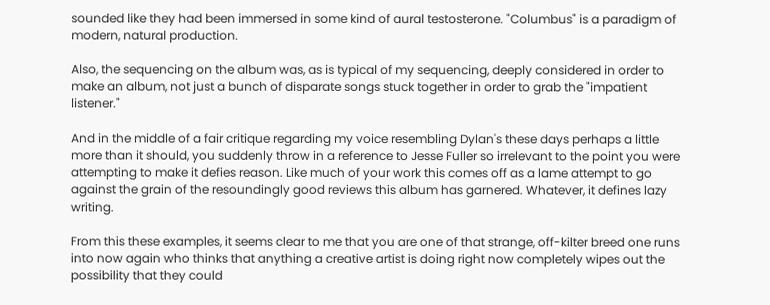sounded like they had been immersed in some kind of aural testosterone. "Columbus" is a paradigm of modern, natural production.

Also, the sequencing on the album was, as is typical of my sequencing, deeply considered in order to make an album, not just a bunch of disparate songs stuck together in order to grab the "impatient listener."

And in the middle of a fair critique regarding my voice resembling Dylan's these days perhaps a little more than it should, you suddenly throw in a reference to Jesse Fuller so irrelevant to the point you were attempting to make it defies reason. Like much of your work this comes off as a lame attempt to go against the grain of the resoundingly good reviews this album has garnered. Whatever, it defines lazy writing.

From this these examples, it seems clear to me that you are one of that strange, off-kilter breed one runs into now again who thinks that anything a creative artist is doing right now completely wipes out the possibility that they could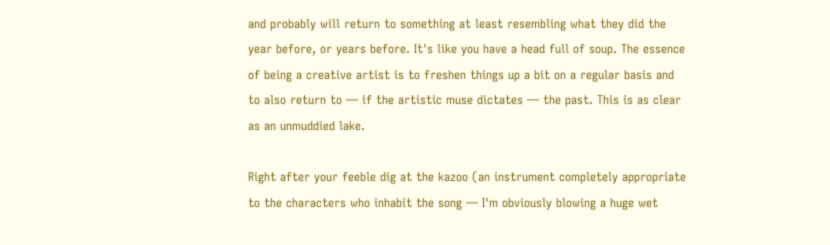and probably will return to something at least resembling what they did the year before, or years before. It's like you have a head full of soup. The essence of being a creative artist is to freshen things up a bit on a regular basis and to also return to — if the artistic muse dictates — the past. This is as clear as an unmuddied lake.

Right after your feeble dig at the kazoo (an instrument completely appropriate to the characters who inhabit the song — I'm obviously blowing a huge wet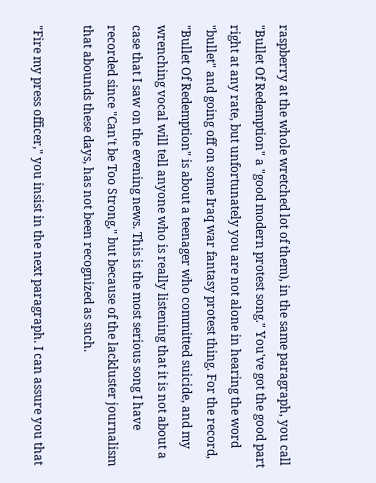raspberry at the whole wretched lot of them), in the same paragraph, you call "Bullet Of Redemption" a "good modern protest song." You've got the good part right at any rate, but unfortunately you are not alone in hearing the word "bullet" and going off on some Iraq war fantasy protest thing. For the record, "Bullet Of Redemption" is about a teenager who committed suicide, and my wrenching vocal will tell anyone who is really listening that it is not about a case that I saw on the evening news. This is the most serious song I have recorded since "Can't be Too Strong," but because of the lackluster journalism that abounds these days, has not been recognized as such.

"Fire my press officer," you insist in the next paragraph. I can assure you that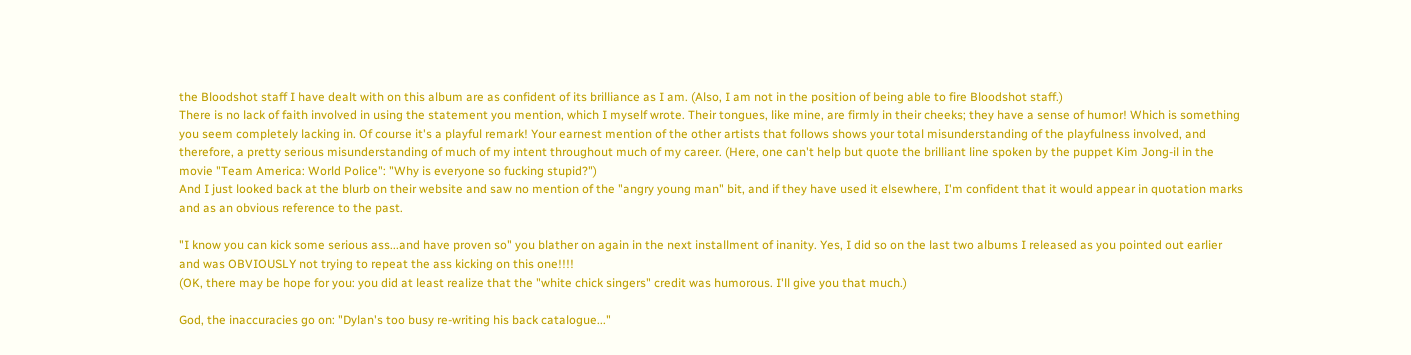the Bloodshot staff I have dealt with on this album are as confident of its brilliance as I am. (Also, I am not in the position of being able to fire Bloodshot staff.)
There is no lack of faith involved in using the statement you mention, which I myself wrote. Their tongues, like mine, are firmly in their cheeks; they have a sense of humor! Which is something you seem completely lacking in. Of course it's a playful remark! Your earnest mention of the other artists that follows shows your total misunderstanding of the playfulness involved, and therefore, a pretty serious misunderstanding of much of my intent throughout much of my career. (Here, one can't help but quote the brilliant line spoken by the puppet Kim Jong-il in the movie "Team America: World Police": "Why is everyone so fucking stupid?")
And I just looked back at the blurb on their website and saw no mention of the "angry young man" bit, and if they have used it elsewhere, I'm confident that it would appear in quotation marks and as an obvious reference to the past.

"I know you can kick some serious ass...and have proven so" you blather on again in the next installment of inanity. Yes, I did so on the last two albums I released as you pointed out earlier and was OBVIOUSLY not trying to repeat the ass kicking on this one!!!!
(OK, there may be hope for you: you did at least realize that the "white chick singers" credit was humorous. I'll give you that much.)

God, the inaccuracies go on: "Dylan's too busy re-writing his back catalogue..."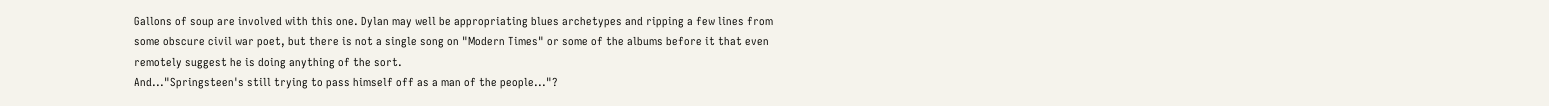Gallons of soup are involved with this one. Dylan may well be appropriating blues archetypes and ripping a few lines from some obscure civil war poet, but there is not a single song on "Modern Times" or some of the albums before it that even remotely suggest he is doing anything of the sort.
And..."Springsteen's still trying to pass himself off as a man of the people..."?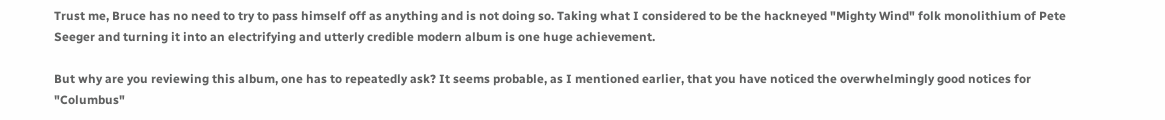Trust me, Bruce has no need to try to pass himself off as anything and is not doing so. Taking what I considered to be the hackneyed "Mighty Wind" folk monolithium of Pete Seeger and turning it into an electrifying and utterly credible modern album is one huge achievement.

But why are you reviewing this album, one has to repeatedly ask? It seems probable, as I mentioned earlier, that you have noticed the overwhelmingly good notices for "Columbus"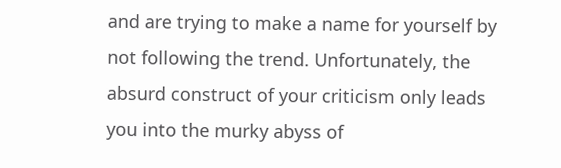and are trying to make a name for yourself by not following the trend. Unfortunately, the absurd construct of your criticism only leads you into the murky abyss of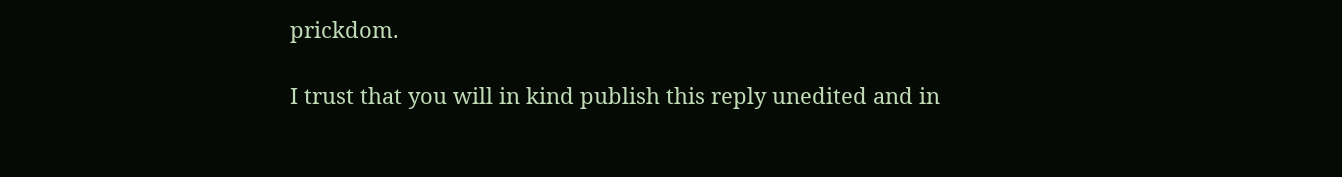prickdom.

I trust that you will in kind publish this reply unedited and in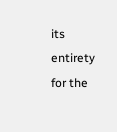its entirety for the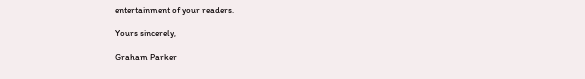entertainment of your readers.

Yours sincerely,

Graham Parker